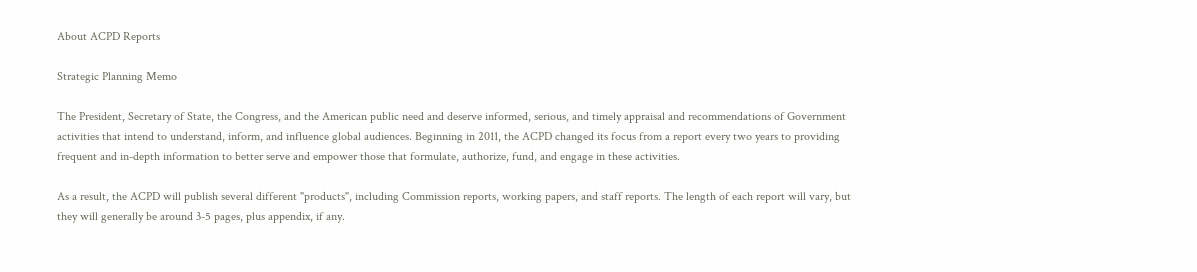About ACPD Reports

Strategic Planning Memo

The President, Secretary of State, the Congress, and the American public need and deserve informed, serious, and timely appraisal and recommendations of Government activities that intend to understand, inform, and influence global audiences. Beginning in 2011, the ACPD changed its focus from a report every two years to providing frequent and in-depth information to better serve and empower those that formulate, authorize, fund, and engage in these activities.

As a result, the ACPD will publish several different "products", including Commission reports, working papers, and staff reports. The length of each report will vary, but they will generally be around 3-5 pages, plus appendix, if any.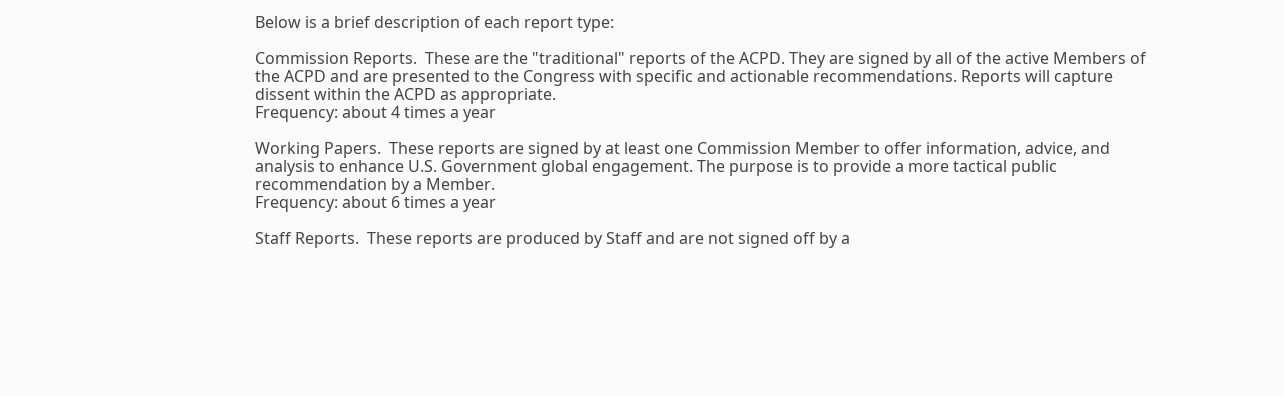Below is a brief description of each report type:

Commission Reports.  These are the "traditional" reports of the ACPD. They are signed by all of the active Members of the ACPD and are presented to the Congress with specific and actionable recommendations. Reports will capture dissent within the ACPD as appropriate.
Frequency: about 4 times a year

Working Papers.  These reports are signed by at least one Commission Member to offer information, advice, and analysis to enhance U.S. Government global engagement. The purpose is to provide a more tactical public recommendation by a Member.
Frequency: about 6 times a year

Staff Reports.  These reports are produced by Staff and are not signed off by a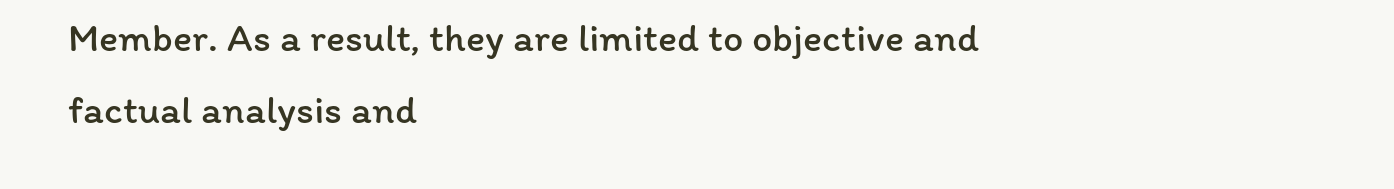Member. As a result, they are limited to objective and factual analysis and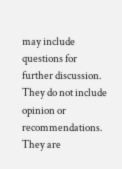may include questions for further discussion. They do not include opinion or recommendations. They are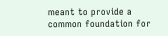meant to provide a common foundation for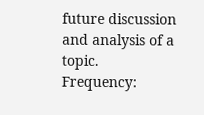future discussion and analysis of a topic.
Frequency: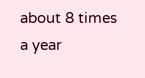about 8 times a year